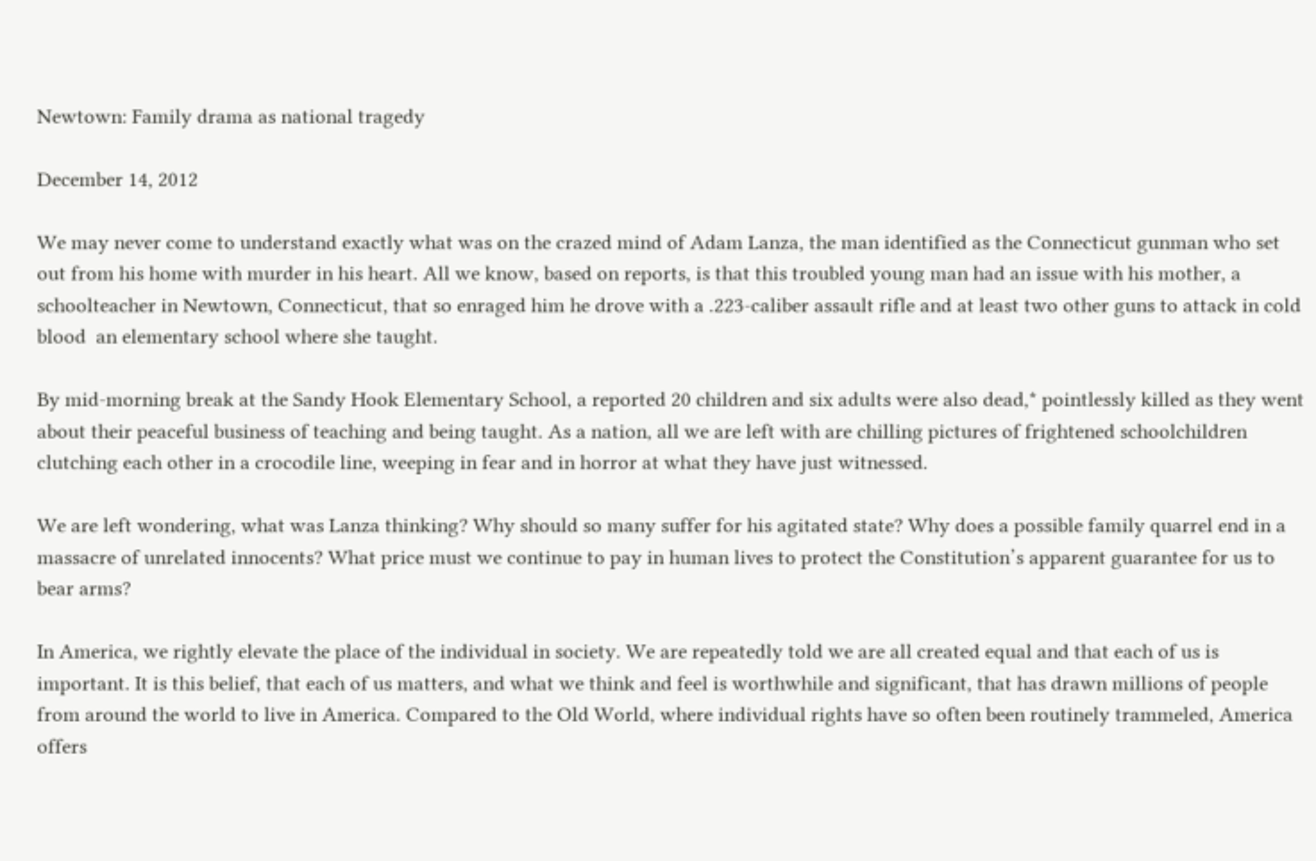Newtown: Family drama as national tragedy

December 14, 2012

We may never come to understand exactly what was on the crazed mind of Adam Lanza, the man identified as the Connecticut gunman who set out from his home with murder in his heart. All we know, based on reports, is that this troubled young man had an issue with his mother, a schoolteacher in Newtown, Connecticut, that so enraged him he drove with a .223-caliber assault rifle and at least two other guns to attack in cold blood  an elementary school where she taught.

By mid-morning break at the Sandy Hook Elementary School, a reported 20 children and six adults were also dead,* pointlessly killed as they went about their peaceful business of teaching and being taught. As a nation, all we are left with are chilling pictures of frightened schoolchildren clutching each other in a crocodile line, weeping in fear and in horror at what they have just witnessed.

We are left wondering, what was Lanza thinking? Why should so many suffer for his agitated state? Why does a possible family quarrel end in a massacre of unrelated innocents? What price must we continue to pay in human lives to protect the Constitution’s apparent guarantee for us to bear arms?

In America, we rightly elevate the place of the individual in society. We are repeatedly told we are all created equal and that each of us is important. It is this belief, that each of us matters, and what we think and feel is worthwhile and significant, that has drawn millions of people from around the world to live in America. Compared to the Old World, where individual rights have so often been routinely trammeled, America offers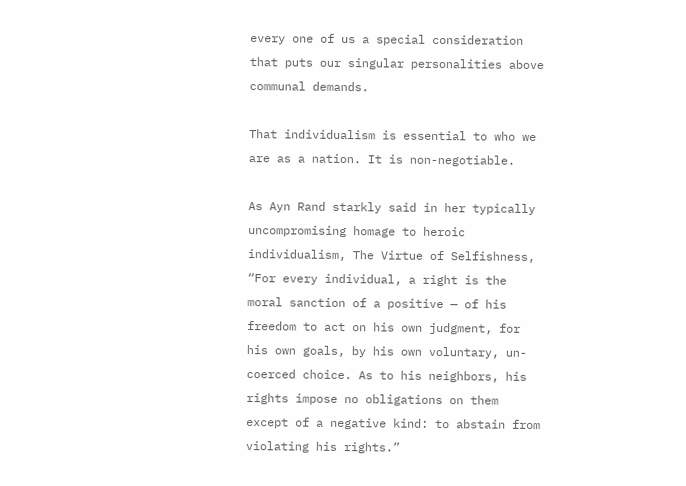every one of us a special consideration that puts our singular personalities above communal demands.

That individualism is essential to who we are as a nation. It is non-negotiable.

As Ayn Rand starkly said in her typically uncompromising homage to heroic individualism, The Virtue of Selfishness, “For every individual, a right is the moral sanction of a positive — of his freedom to act on his own judgment, for his own goals, by his own voluntary, un-coerced choice. As to his neighbors, his rights impose no obligations on them except of a negative kind: to abstain from violating his rights.”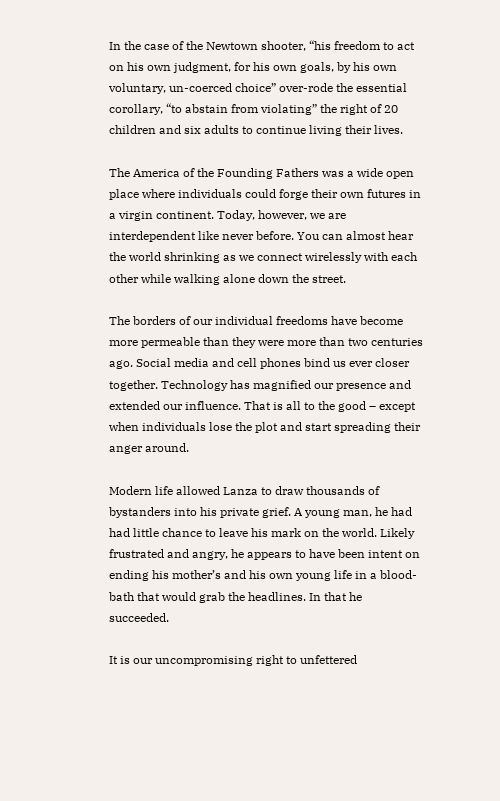In the case of the Newtown shooter, “his freedom to act on his own judgment, for his own goals, by his own voluntary, un-coerced choice” over-rode the essential corollary, “to abstain from violating” the right of 20 children and six adults to continue living their lives.

The America of the Founding Fathers was a wide open place where individuals could forge their own futures in a virgin continent. Today, however, we are interdependent like never before. You can almost hear the world shrinking as we connect wirelessly with each other while walking alone down the street.

The borders of our individual freedoms have become more permeable than they were more than two centuries ago. Social media and cell phones bind us ever closer together. Technology has magnified our presence and extended our influence. That is all to the good – except when individuals lose the plot and start spreading their anger around.

Modern life allowed Lanza to draw thousands of bystanders into his private grief. A young man, he had had little chance to leave his mark on the world. Likely frustrated and angry, he appears to have been intent on ending his mother’s and his own young life in a blood-bath that would grab the headlines. In that he succeeded.

It is our uncompromising right to unfettered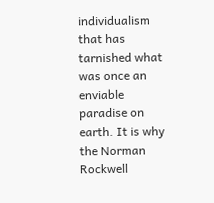individualism that has tarnished what was once an enviable paradise on earth. It is why the Norman Rockwell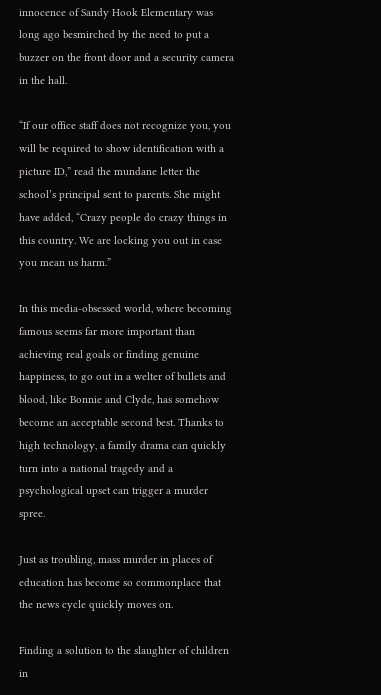innocence of Sandy Hook Elementary was long ago besmirched by the need to put a buzzer on the front door and a security camera in the hall.

“If our office staff does not recognize you, you will be required to show identification with a picture ID,” read the mundane letter the school’s principal sent to parents. She might have added, “Crazy people do crazy things in this country. We are locking you out in case you mean us harm.”

In this media-obsessed world, where becoming famous seems far more important than achieving real goals or finding genuine happiness, to go out in a welter of bullets and blood, like Bonnie and Clyde, has somehow become an acceptable second best. Thanks to high technology, a family drama can quickly turn into a national tragedy and a psychological upset can trigger a murder spree.

Just as troubling, mass murder in places of education has become so commonplace that the news cycle quickly moves on.

Finding a solution to the slaughter of children in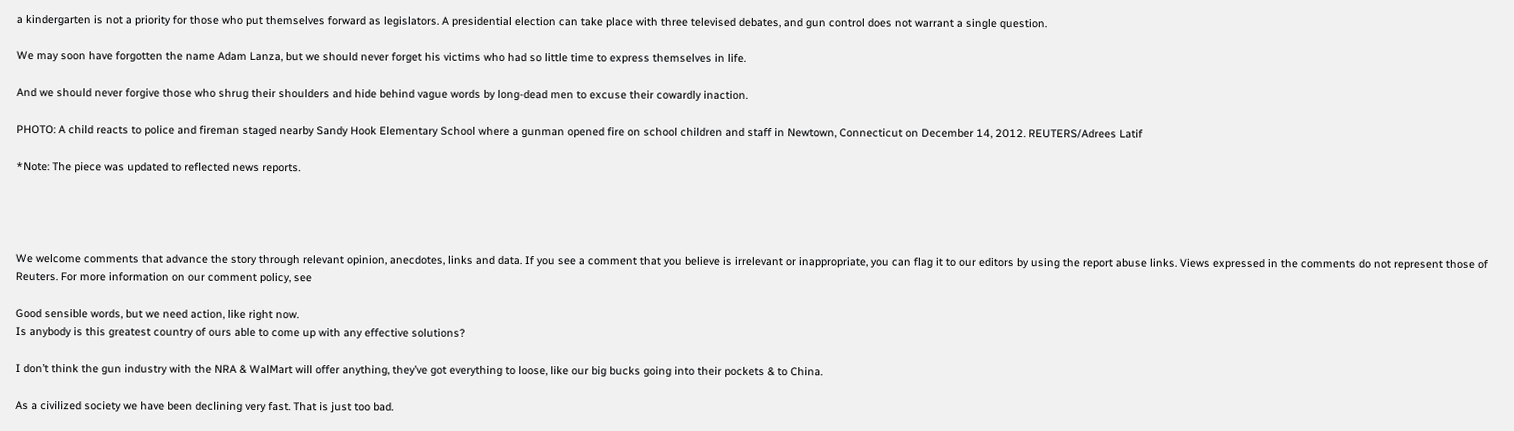a kindergarten is not a priority for those who put themselves forward as legislators. A presidential election can take place with three televised debates, and gun control does not warrant a single question.

We may soon have forgotten the name Adam Lanza, but we should never forget his victims who had so little time to express themselves in life.

And we should never forgive those who shrug their shoulders and hide behind vague words by long-dead men to excuse their cowardly inaction.

PHOTO: A child reacts to police and fireman staged nearby Sandy Hook Elementary School where a gunman opened fire on school children and staff in Newtown, Connecticut on December 14, 2012. REUTERS/Adrees Latif

*Note: The piece was updated to reflected news reports.




We welcome comments that advance the story through relevant opinion, anecdotes, links and data. If you see a comment that you believe is irrelevant or inappropriate, you can flag it to our editors by using the report abuse links. Views expressed in the comments do not represent those of Reuters. For more information on our comment policy, see

Good sensible words, but we need action, like right now.
Is anybody is this greatest country of ours able to come up with any effective solutions?

I don’t think the gun industry with the NRA & WalMart will offer anything, they’ve got everything to loose, like our big bucks going into their pockets & to China.

As a civilized society we have been declining very fast. That is just too bad.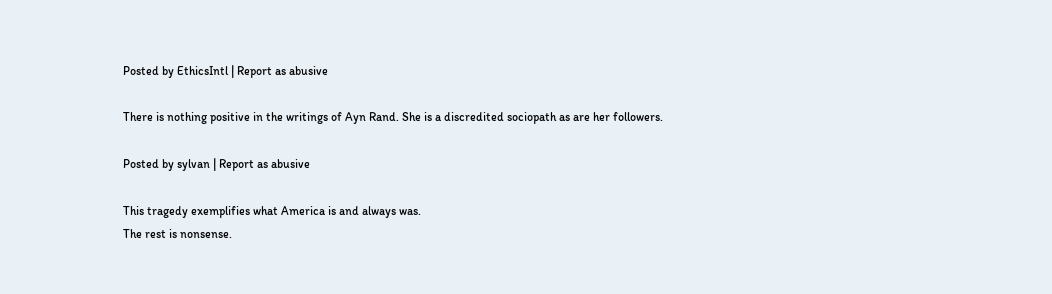Posted by EthicsIntl | Report as abusive

There is nothing positive in the writings of Ayn Rand. She is a discredited sociopath as are her followers.

Posted by sylvan | Report as abusive

This tragedy exemplifies what America is and always was.
The rest is nonsense.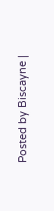Posted by Biscayne |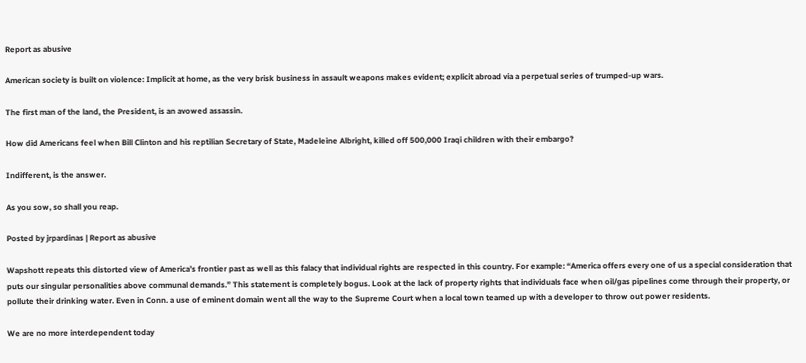Report as abusive

American society is built on violence: Implicit at home, as the very brisk business in assault weapons makes evident; explicit abroad via a perpetual series of trumped-up wars.

The first man of the land, the President, is an avowed assassin.

How did Americans feel when Bill Clinton and his reptilian Secretary of State, Madeleine Albright, killed off 500,000 Iraqi children with their embargo?

Indifferent, is the answer.

As you sow, so shall you reap.

Posted by jrpardinas | Report as abusive

Wapshott repeats this distorted view of America’s frontier past as well as this falacy that individual rights are respected in this country. For example: “America offers every one of us a special consideration that puts our singular personalities above communal demands.” This statement is completely bogus. Look at the lack of property rights that individuals face when oil/gas pipelines come through their property, or pollute their drinking water. Even in Conn. a use of eminent domain went all the way to the Supreme Court when a local town teamed up with a developer to throw out power residents.

We are no more interdependent today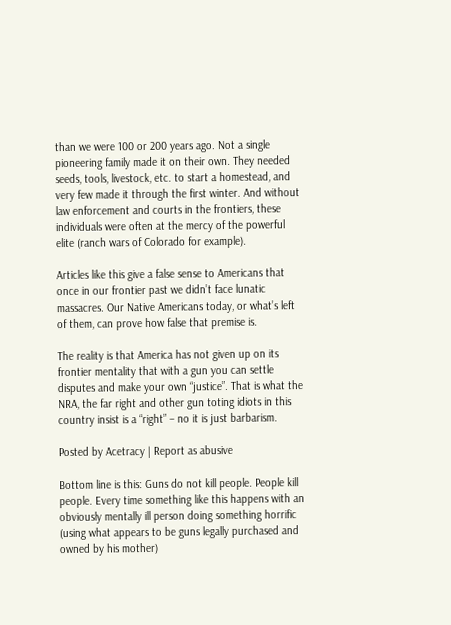than we were 100 or 200 years ago. Not a single pioneering family made it on their own. They needed seeds, tools, livestock, etc. to start a homestead, and very few made it through the first winter. And without law enforcement and courts in the frontiers, these individuals were often at the mercy of the powerful elite (ranch wars of Colorado for example).

Articles like this give a false sense to Americans that once in our frontier past we didn’t face lunatic massacres. Our Native Americans today, or what’s left of them, can prove how false that premise is.

The reality is that America has not given up on its frontier mentality that with a gun you can settle disputes and make your own “justice”. That is what the NRA, the far right and other gun toting idiots in this country insist is a “right” – no it is just barbarism.

Posted by Acetracy | Report as abusive

Bottom line is this: Guns do not kill people. People kill people. Every time something like this happens with an obviously mentally ill person doing something horrific (using what appears to be guns legally purchased and owned by his mother)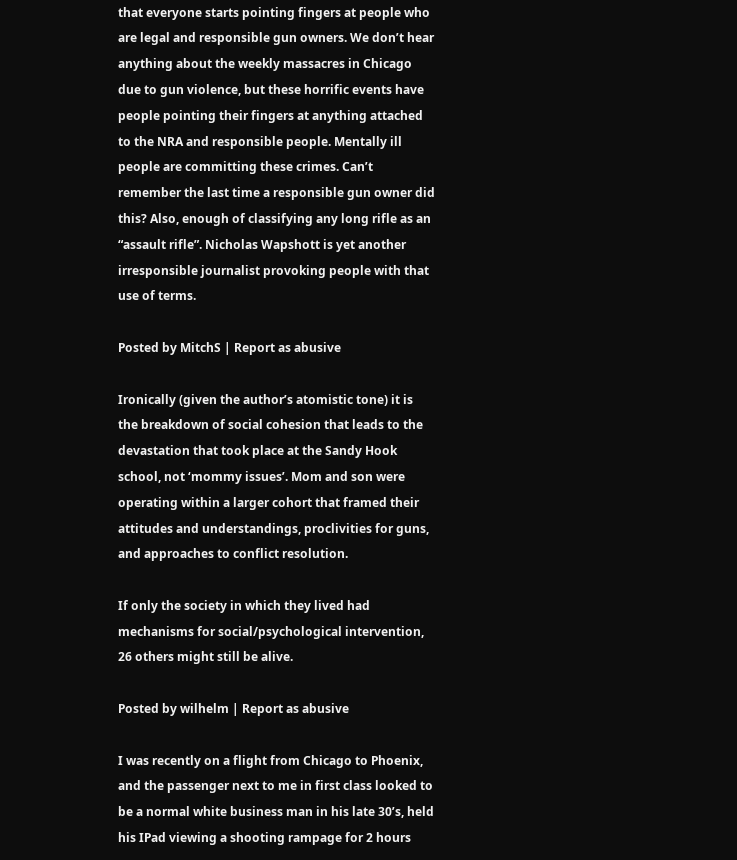that everyone starts pointing fingers at people who are legal and responsible gun owners. We don’t hear anything about the weekly massacres in Chicago due to gun violence, but these horrific events have people pointing their fingers at anything attached to the NRA and responsible people. Mentally ill people are committing these crimes. Can’t remember the last time a responsible gun owner did this? Also, enough of classifying any long rifle as an “assault rifle”. Nicholas Wapshott is yet another irresponsible journalist provoking people with that use of terms.

Posted by MitchS | Report as abusive

Ironically (given the author’s atomistic tone) it is the breakdown of social cohesion that leads to the devastation that took place at the Sandy Hook school, not ‘mommy issues’. Mom and son were operating within a larger cohort that framed their attitudes and understandings, proclivities for guns, and approaches to conflict resolution.

If only the society in which they lived had mechanisms for social/psychological intervention, 26 others might still be alive.

Posted by wilhelm | Report as abusive

I was recently on a flight from Chicago to Phoenix, and the passenger next to me in first class looked to be a normal white business man in his late 30’s, held his IPad viewing a shooting rampage for 2 hours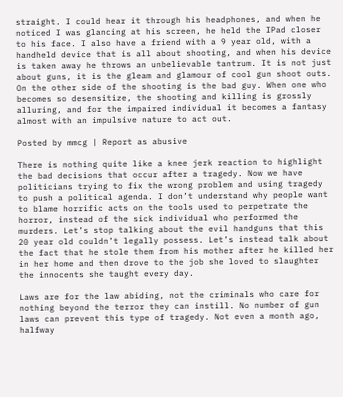straight. I could hear it through his headphones, and when he noticed I was glancing at his screen, he held the IPad closer to his face. I also have a friend with a 9 year old, with a handheld device that is all about shooting, and when his device is taken away he throws an unbelievable tantrum. It is not just about guns, it is the gleam and glamour of cool gun shoot outs. On the other side of the shooting is the bad guy. When one who becomes so desensitize, the shooting and killing is grossly alluring, and for the impaired individual it becomes a fantasy almost with an impulsive nature to act out.

Posted by mmcg | Report as abusive

There is nothing quite like a knee jerk reaction to highlight the bad decisions that occur after a tragedy. Now we have politicians trying to fix the wrong problem and using tragedy to push a political agenda. I don’t understand why people want to blame horrific acts on the tools used to perpetrate the horror, instead of the sick individual who performed the murders. Let’s stop talking about the evil handguns that this 20 year old couldn’t legally possess. Let’s instead talk about the fact that he stole them from his mother after he killed her in her home and then drove to the job she loved to slaughter the innocents she taught every day.

Laws are for the law abiding, not the criminals who care for nothing beyond the terror they can instill. No number of gun laws can prevent this type of tragedy. Not even a month ago, halfway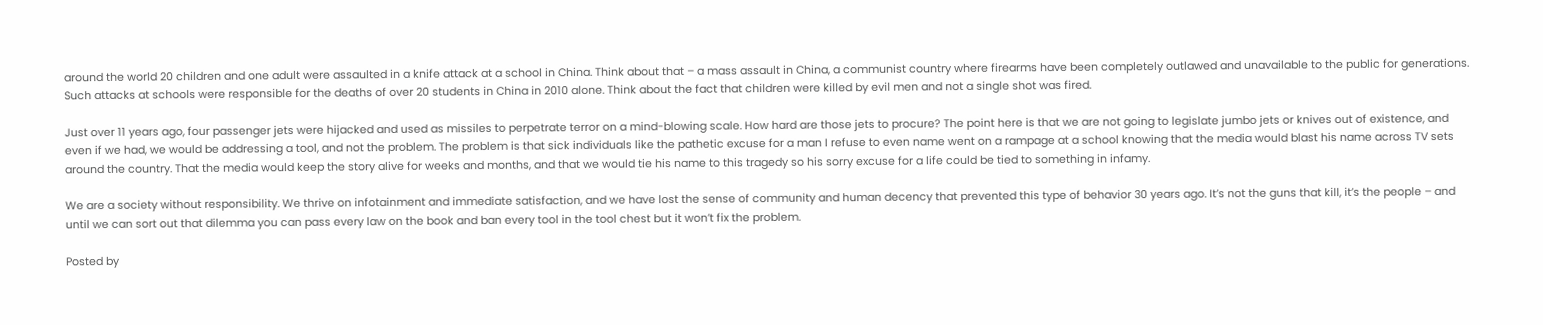around the world 20 children and one adult were assaulted in a knife attack at a school in China. Think about that – a mass assault in China, a communist country where firearms have been completely outlawed and unavailable to the public for generations. Such attacks at schools were responsible for the deaths of over 20 students in China in 2010 alone. Think about the fact that children were killed by evil men and not a single shot was fired.

Just over 11 years ago, four passenger jets were hijacked and used as missiles to perpetrate terror on a mind-blowing scale. How hard are those jets to procure? The point here is that we are not going to legislate jumbo jets or knives out of existence, and even if we had, we would be addressing a tool, and not the problem. The problem is that sick individuals like the pathetic excuse for a man I refuse to even name went on a rampage at a school knowing that the media would blast his name across TV sets around the country. That the media would keep the story alive for weeks and months, and that we would tie his name to this tragedy so his sorry excuse for a life could be tied to something in infamy.

We are a society without responsibility. We thrive on infotainment and immediate satisfaction, and we have lost the sense of community and human decency that prevented this type of behavior 30 years ago. It’s not the guns that kill, it’s the people – and until we can sort out that dilemma you can pass every law on the book and ban every tool in the tool chest but it won’t fix the problem.

Posted by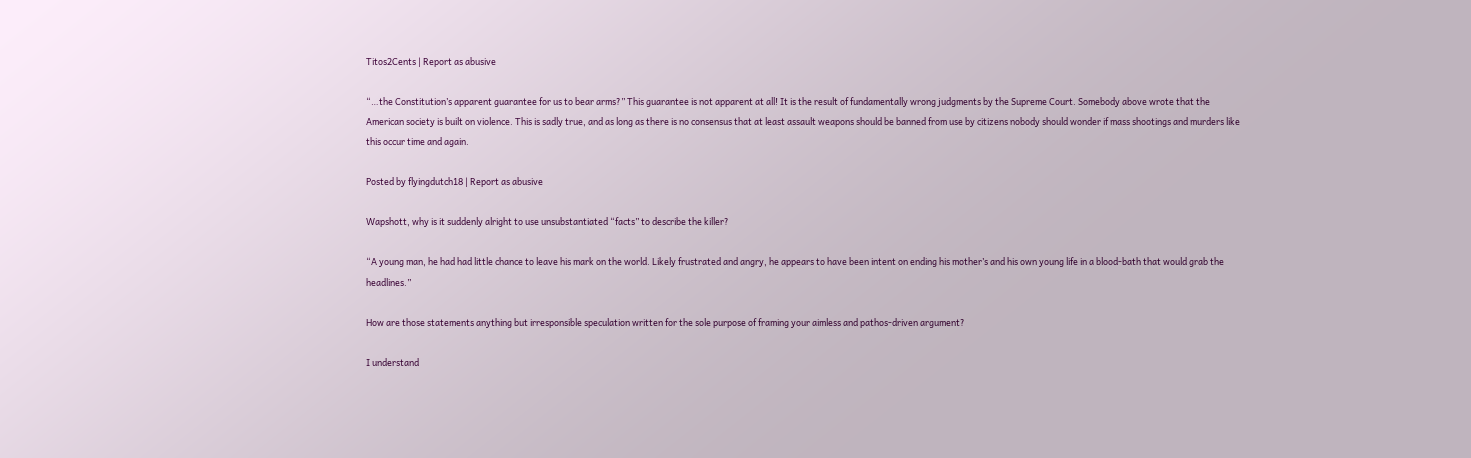Titos2Cents | Report as abusive

“…the Constitution’s apparent guarantee for us to bear arms?” This guarantee is not apparent at all! It is the result of fundamentally wrong judgments by the Supreme Court. Somebody above wrote that the American society is built on violence. This is sadly true, and as long as there is no consensus that at least assault weapons should be banned from use by citizens nobody should wonder if mass shootings and murders like this occur time and again.

Posted by flyingdutch18 | Report as abusive

Wapshott, why is it suddenly alright to use unsubstantiated “facts” to describe the killer?

“A young man, he had had little chance to leave his mark on the world. Likely frustrated and angry, he appears to have been intent on ending his mother’s and his own young life in a blood-bath that would grab the headlines.”

How are those statements anything but irresponsible speculation written for the sole purpose of framing your aimless and pathos-driven argument?

I understand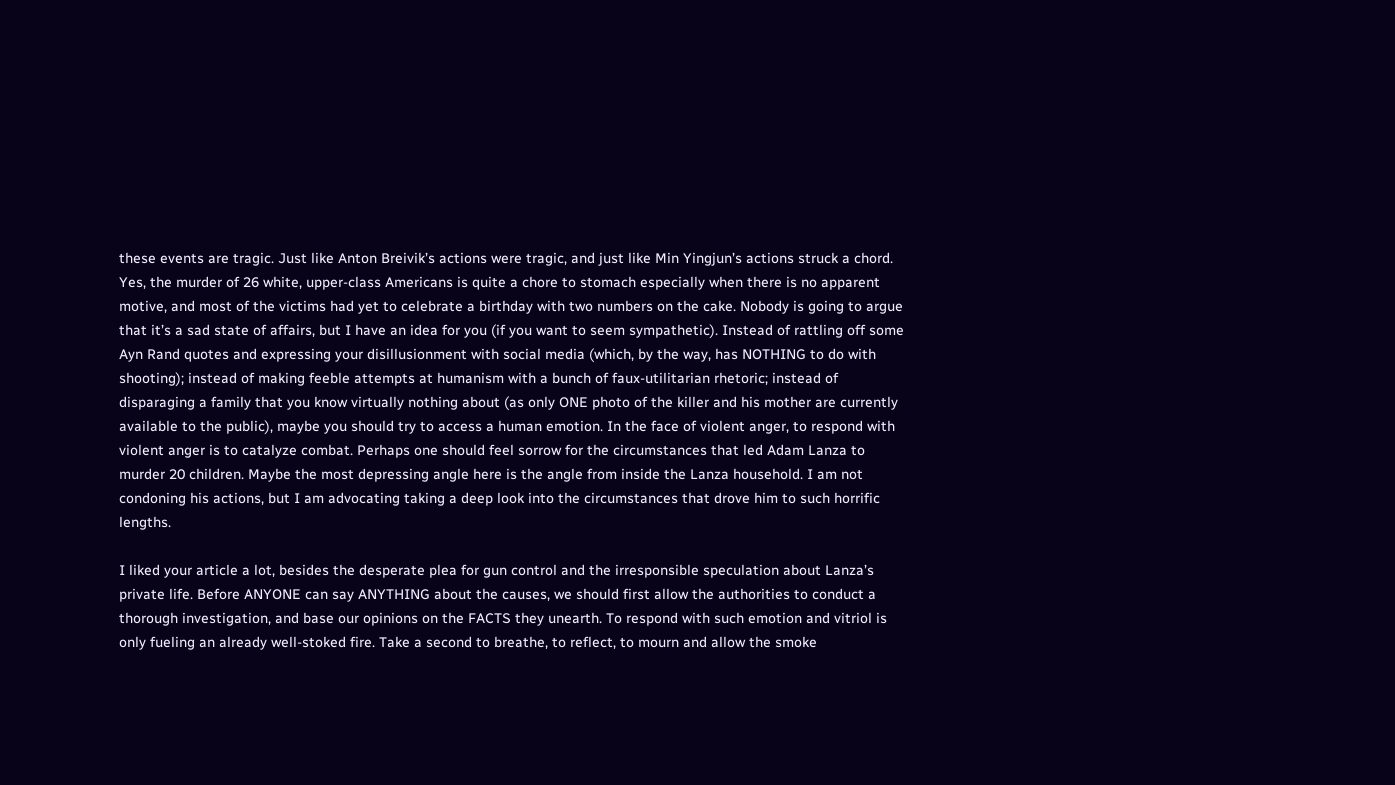these events are tragic. Just like Anton Breivik’s actions were tragic, and just like Min Yingjun’s actions struck a chord. Yes, the murder of 26 white, upper-class Americans is quite a chore to stomach especially when there is no apparent motive, and most of the victims had yet to celebrate a birthday with two numbers on the cake. Nobody is going to argue that it’s a sad state of affairs, but I have an idea for you (if you want to seem sympathetic). Instead of rattling off some Ayn Rand quotes and expressing your disillusionment with social media (which, by the way, has NOTHING to do with shooting); instead of making feeble attempts at humanism with a bunch of faux-utilitarian rhetoric; instead of disparaging a family that you know virtually nothing about (as only ONE photo of the killer and his mother are currently available to the public), maybe you should try to access a human emotion. In the face of violent anger, to respond with violent anger is to catalyze combat. Perhaps one should feel sorrow for the circumstances that led Adam Lanza to murder 20 children. Maybe the most depressing angle here is the angle from inside the Lanza household. I am not condoning his actions, but I am advocating taking a deep look into the circumstances that drove him to such horrific lengths.

I liked your article a lot, besides the desperate plea for gun control and the irresponsible speculation about Lanza’s private life. Before ANYONE can say ANYTHING about the causes, we should first allow the authorities to conduct a thorough investigation, and base our opinions on the FACTS they unearth. To respond with such emotion and vitriol is only fueling an already well-stoked fire. Take a second to breathe, to reflect, to mourn and allow the smoke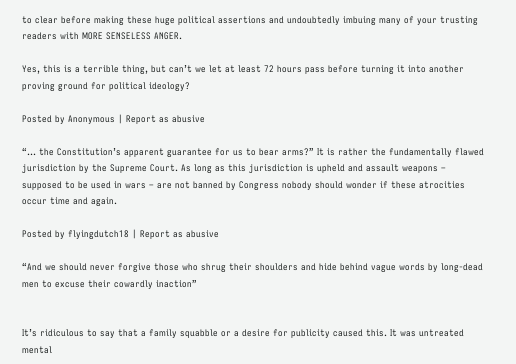to clear before making these huge political assertions and undoubtedly imbuing many of your trusting readers with MORE SENSELESS ANGER.

Yes, this is a terrible thing, but can’t we let at least 72 hours pass before turning it into another proving ground for political ideology?

Posted by Anonymous | Report as abusive

“… the Constitution’s apparent guarantee for us to bear arms?” It is rather the fundamentally flawed jurisdiction by the Supreme Court. As long as this jurisdiction is upheld and assault weapons – supposed to be used in wars – are not banned by Congress nobody should wonder if these atrocities occur time and again.

Posted by flyingdutch18 | Report as abusive

“And we should never forgive those who shrug their shoulders and hide behind vague words by long-dead men to excuse their cowardly inaction”


It’s ridiculous to say that a family squabble or a desire for publicity caused this. It was untreated mental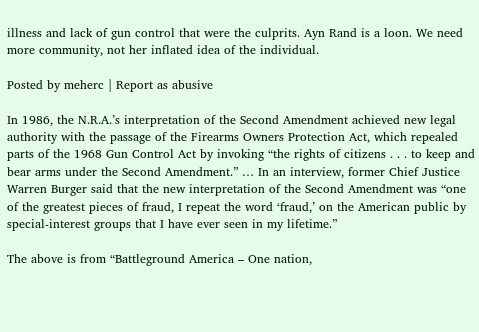illness and lack of gun control that were the culprits. Ayn Rand is a loon. We need more community, not her inflated idea of the individual.

Posted by meherc | Report as abusive

In 1986, the N.R.A.’s interpretation of the Second Amendment achieved new legal authority with the passage of the Firearms Owners Protection Act, which repealed parts of the 1968 Gun Control Act by invoking “the rights of citizens . . . to keep and bear arms under the Second Amendment.” … In an interview, former Chief Justice Warren Burger said that the new interpretation of the Second Amendment was “one of the greatest pieces of fraud, I repeat the word ‘fraud,’ on the American public by special-interest groups that I have ever seen in my lifetime.”

The above is from “Battleground America – One nation,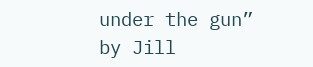under the gun” by Jill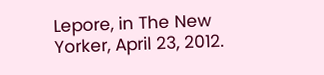Lepore, in The New Yorker, April 23, 2012.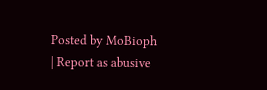Posted by MoBioph | Report as abusive